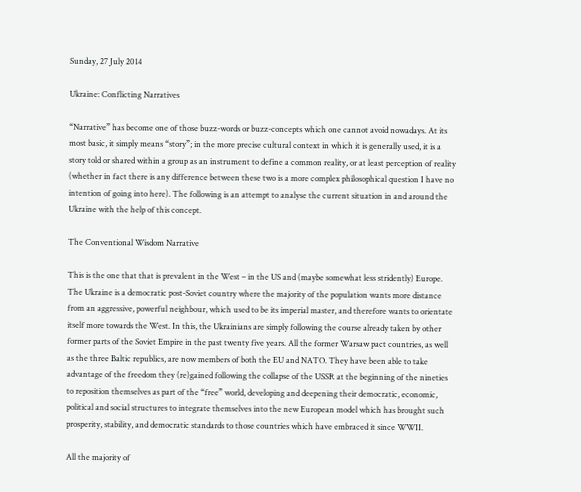Sunday, 27 July 2014

Ukraine: Conflicting Narratives

“Narrative” has become one of those buzz-words or buzz-concepts which one cannot avoid nowadays. At its most basic, it simply means “story”; in the more precise cultural context in which it is generally used, it is a story told or shared within a group as an instrument to define a common reality, or at least perception of reality (whether in fact there is any difference between these two is a more complex philosophical question I have no intention of going into here). The following is an attempt to analyse the current situation in and around the Ukraine with the help of this concept.

The Conventional Wisdom Narrative

This is the one that that is prevalent in the West – in the US and (maybe somewhat less stridently) Europe. The Ukraine is a democratic post-Soviet country where the majority of the population wants more distance from an aggressive, powerful neighbour, which used to be its imperial master, and therefore wants to orientate itself more towards the West. In this, the Ukrainians are simply following the course already taken by other former parts of the Soviet Empire in the past twenty five years. All the former Warsaw pact countries, as well as the three Baltic republics, are now members of both the EU and NATO. They have been able to take advantage of the freedom they (re)gained following the collapse of the USSR at the beginning of the nineties to reposition themselves as part of the “free” world, developing and deepening their democratic, economic, political and social structures to integrate themselves into the new European model which has brought such prosperity, stability, and democratic standards to those countries which have embraced it since WWII.

All the majority of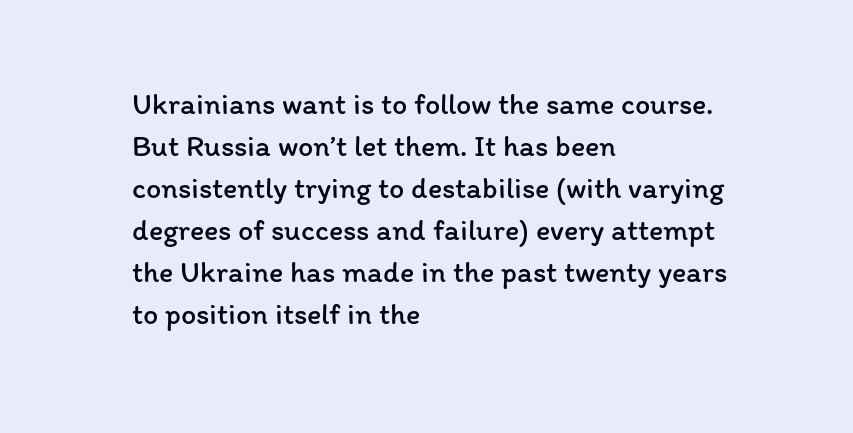Ukrainians want is to follow the same course. But Russia won’t let them. It has been consistently trying to destabilise (with varying degrees of success and failure) every attempt the Ukraine has made in the past twenty years to position itself in the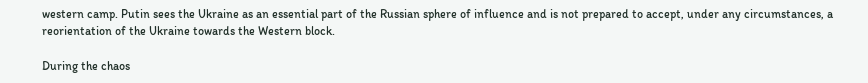western camp. Putin sees the Ukraine as an essential part of the Russian sphere of influence and is not prepared to accept, under any circumstances, a reorientation of the Ukraine towards the Western block.

During the chaos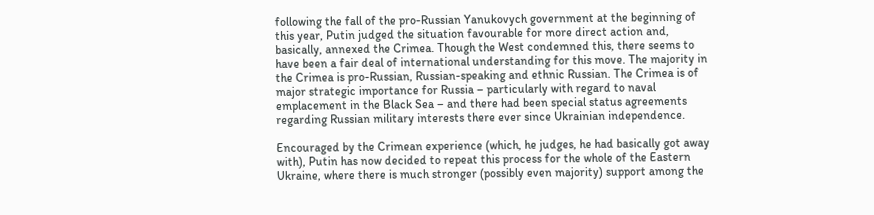following the fall of the pro-Russian Yanukovych government at the beginning of this year, Putin judged the situation favourable for more direct action and, basically, annexed the Crimea. Though the West condemned this, there seems to have been a fair deal of international understanding for this move. The majority in the Crimea is pro-Russian, Russian-speaking and ethnic Russian. The Crimea is of major strategic importance for Russia – particularly with regard to naval emplacement in the Black Sea – and there had been special status agreements regarding Russian military interests there ever since Ukrainian independence.

Encouraged by the Crimean experience (which, he judges, he had basically got away with), Putin has now decided to repeat this process for the whole of the Eastern Ukraine, where there is much stronger (possibly even majority) support among the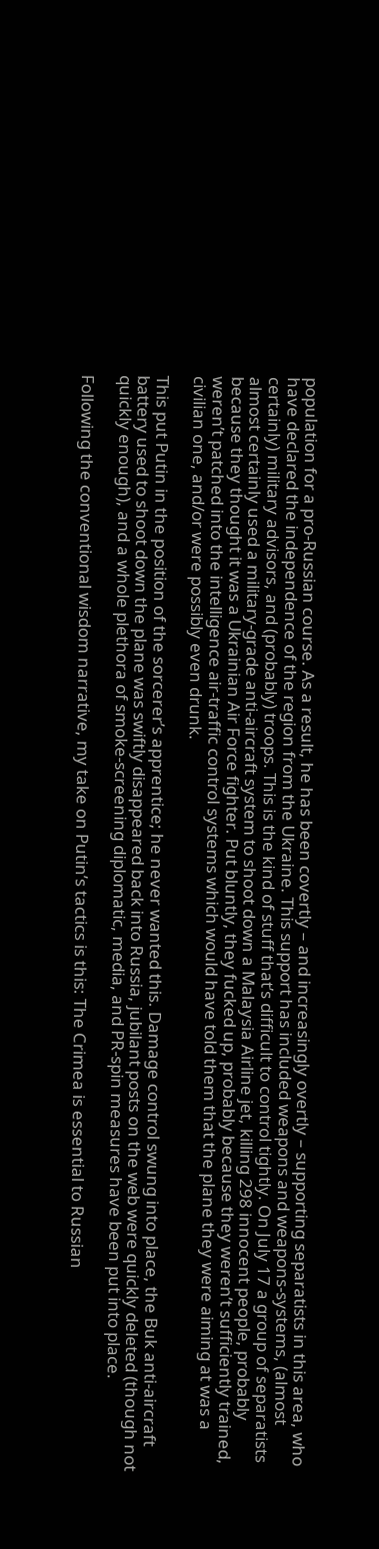population for a pro-Russian course. As a result, he has been covertly – and increasingly overtly – supporting separatists in this area, who have declared the independence of the region from the Ukraine. This support has included weapons and weapons-systems, (almost certainly) military advisors, and (probably) troops. This is the kind of stuff that’s difficult to control tightly. On July 17 a group of separatists almost certainly used a military-grade anti-aircraft system to shoot down a Malaysia Airline jet, killing 298 innocent people, probably because they thought it was a Ukrainian Air Force fighter. Put bluntly, they fucked up, probably because they weren’t sufficiently trained, weren’t patched into the intelligence air-traffic control systems which would have told them that the plane they were aiming at was a civilian one, and/or were possibly even drunk.

This put Putin in the position of the sorcerer’s apprentice; he never wanted this. Damage control swung into place, the Buk anti-aircraft battery used to shoot down the plane was swiftly disappeared back into Russia, jubilant posts on the web were quickly deleted (though not quickly enough), and a whole plethora of smoke-screening diplomatic, media, and PR-spin measures have been put into place.

Following the conventional wisdom narrative, my take on Putin’s tactics is this: The Crimea is essential to Russian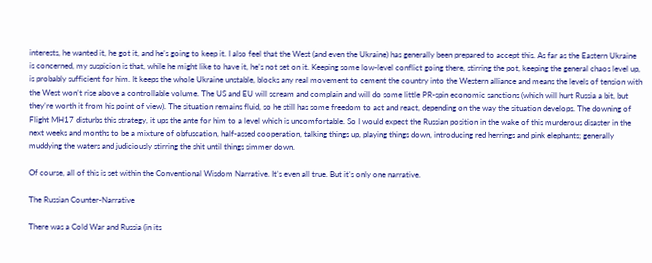interests, he wanted it, he got it, and he’s going to keep it. I also feel that the West (and even the Ukraine) has generally been prepared to accept this. As far as the Eastern Ukraine is concerned, my suspicion is that, while he might like to have it, he’s not set on it. Keeping some low-level conflict going there, stirring the pot, keeping the general chaos level up, is probably sufficient for him. It keeps the whole Ukraine unstable, blocks any real movement to cement the country into the Western alliance and means the levels of tension with the West won’t rise above a controllable volume. The US and EU will scream and complain and will do some little PR-spin economic sanctions (which will hurt Russia a bit, but they’re worth it from his point of view). The situation remains fluid, so he still has some freedom to act and react, depending on the way the situation develops. The downing of Flight MH17 disturbs this strategy, it ups the ante for him to a level which is uncomfortable. So I would expect the Russian position in the wake of this murderous disaster in the next weeks and months to be a mixture of obfuscation, half-assed cooperation, talking things up, playing things down, introducing red herrings and pink elephants; generally muddying the waters and judiciously stirring the shit until things simmer down.

Of course, all of this is set within the Conventional Wisdom Narrative. It’s even all true. But it’s only one narrative.

The Russian Counter-Narrative

There was a Cold War and Russia (in its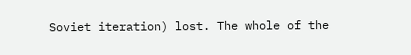Soviet iteration) lost. The whole of the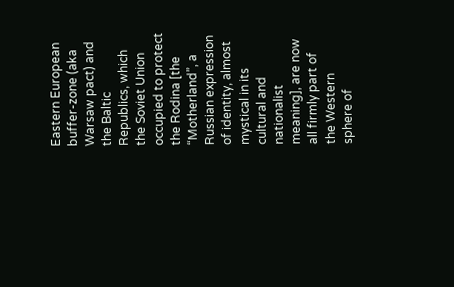Eastern European buffer-zone (aka Warsaw pact) and the Baltic Republics, which the Soviet Union occupied to protect the Rodina [the “Motherland”, a Russian expression of identity, almost mystical in its cultural and nationalist meaning], are now all firmly part of the Western sphere of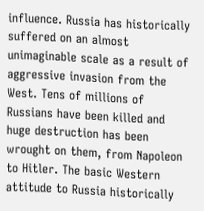influence. Russia has historically suffered on an almost unimaginable scale as a result of aggressive invasion from the West. Tens of millions of Russians have been killed and huge destruction has been wrought on them, from Napoleon to Hitler. The basic Western attitude to Russia historically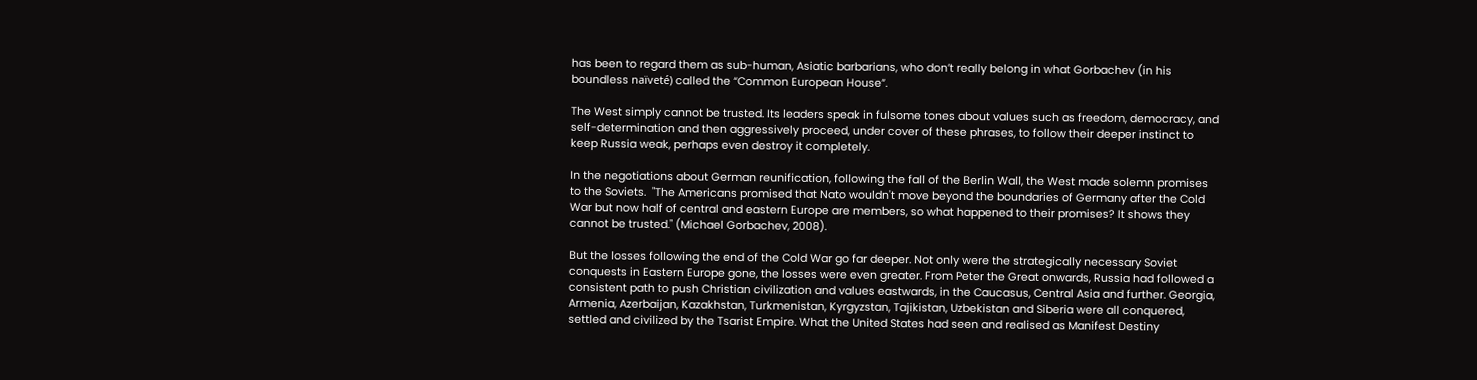has been to regard them as sub-human, Asiatic barbarians, who don’t really belong in what Gorbachev (in his boundless naïveté) called the “Common European House”.

The West simply cannot be trusted. Its leaders speak in fulsome tones about values such as freedom, democracy, and self-determination and then aggressively proceed, under cover of these phrases, to follow their deeper instinct to keep Russia weak, perhaps even destroy it completely.

In the negotiations about German reunification, following the fall of the Berlin Wall, the West made solemn promises to the Soviets.  "The Americans promised that Nato wouldn't move beyond the boundaries of Germany after the Cold War but now half of central and eastern Europe are members, so what happened to their promises? It shows they cannot be trusted." (Michael Gorbachev, 2008).

But the losses following the end of the Cold War go far deeper. Not only were the strategically necessary Soviet conquests in Eastern Europe gone, the losses were even greater. From Peter the Great onwards, Russia had followed a consistent path to push Christian civilization and values eastwards, in the Caucasus, Central Asia and further. Georgia, Armenia, Azerbaijan, Kazakhstan, Turkmenistan, Kyrgyzstan, Tajikistan, Uzbekistan and Siberia were all conquered, settled and civilized by the Tsarist Empire. What the United States had seen and realised as Manifest Destiny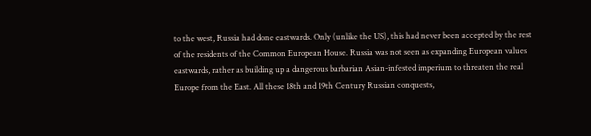to the west, Russia had done eastwards. Only (unlike the US), this had never been accepted by the rest of the residents of the Common European House. Russia was not seen as expanding European values eastwards, rather as building up a dangerous barbarian Asian-infested imperium to threaten the real Europe from the East. All these 18th and 19th Century Russian conquests,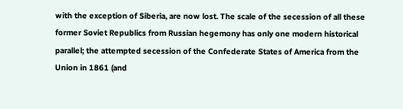with the exception of Siberia, are now lost. The scale of the secession of all these former Soviet Republics from Russian hegemony has only one modern historical parallel; the attempted secession of the Confederate States of America from the Union in 1861 (and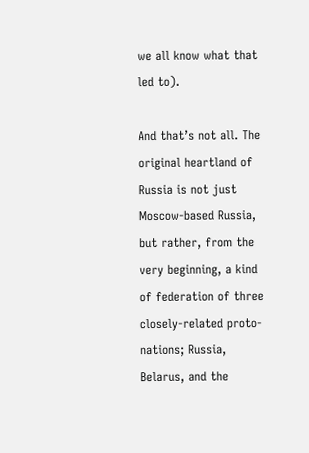we all know what that led to).

And that’s not all. The original heartland of Russia is not just Moscow-based Russia, but rather, from the very beginning, a kind of federation of three closely-related proto-nations; Russia, Belarus, and the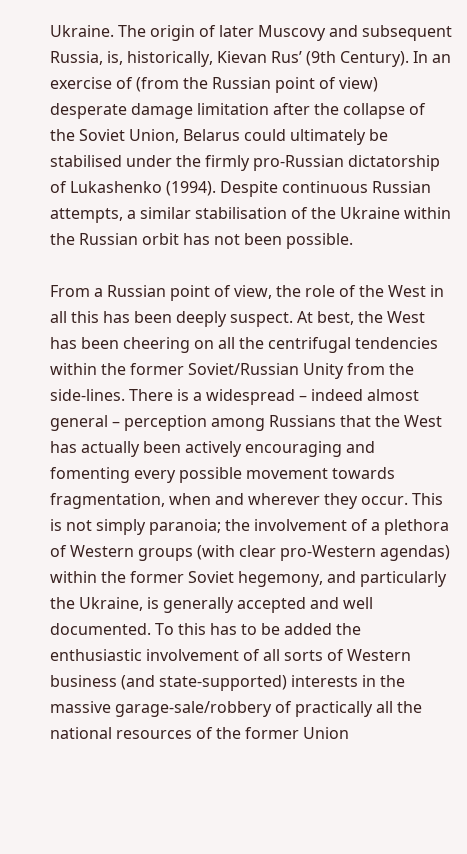Ukraine. The origin of later Muscovy and subsequent Russia, is, historically, Kievan Rus’ (9th Century). In an exercise of (from the Russian point of view) desperate damage limitation after the collapse of the Soviet Union, Belarus could ultimately be stabilised under the firmly pro-Russian dictatorship of Lukashenko (1994). Despite continuous Russian attempts, a similar stabilisation of the Ukraine within the Russian orbit has not been possible.

From a Russian point of view, the role of the West in all this has been deeply suspect. At best, the West has been cheering on all the centrifugal tendencies within the former Soviet/Russian Unity from the side-lines. There is a widespread – indeed almost general – perception among Russians that the West has actually been actively encouraging and fomenting every possible movement towards fragmentation, when and wherever they occur. This is not simply paranoia; the involvement of a plethora of Western groups (with clear pro-Western agendas) within the former Soviet hegemony, and particularly the Ukraine, is generally accepted and well documented. To this has to be added the enthusiastic involvement of all sorts of Western business (and state-supported) interests in the massive garage-sale/robbery of practically all the national resources of the former Union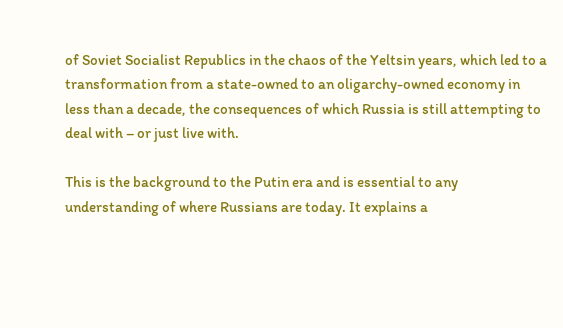of Soviet Socialist Republics in the chaos of the Yeltsin years, which led to a transformation from a state-owned to an oligarchy-owned economy in less than a decade, the consequences of which Russia is still attempting to deal with – or just live with.

This is the background to the Putin era and is essential to any understanding of where Russians are today. It explains a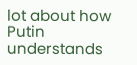lot about how Putin understands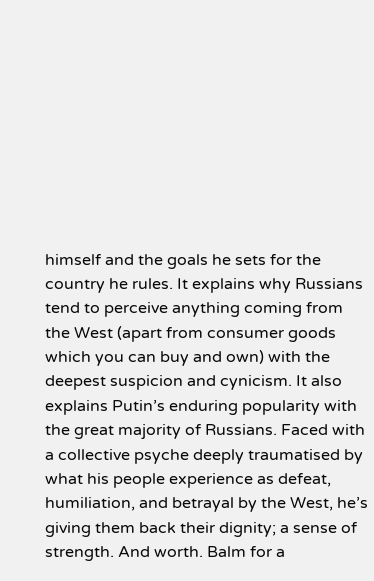himself and the goals he sets for the country he rules. It explains why Russians tend to perceive anything coming from the West (apart from consumer goods which you can buy and own) with the deepest suspicion and cynicism. It also explains Putin’s enduring popularity with the great majority of Russians. Faced with a collective psyche deeply traumatised by what his people experience as defeat, humiliation, and betrayal by the West, he’s giving them back their dignity; a sense of strength. And worth. Balm for a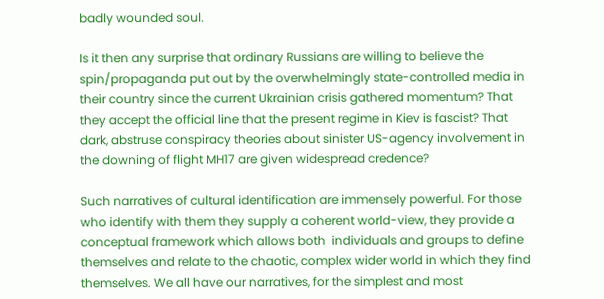badly wounded soul.

Is it then any surprise that ordinary Russians are willing to believe the spin/propaganda put out by the overwhelmingly state-controlled media in their country since the current Ukrainian crisis gathered momentum? That they accept the official line that the present regime in Kiev is fascist? That dark, abstruse conspiracy theories about sinister US-agency involvement in the downing of flight MH17 are given widespread credence?

Such narratives of cultural identification are immensely powerful. For those who identify with them they supply a coherent world-view, they provide a conceptual framework which allows both  individuals and groups to define themselves and relate to the chaotic, complex wider world in which they find themselves. We all have our narratives, for the simplest and most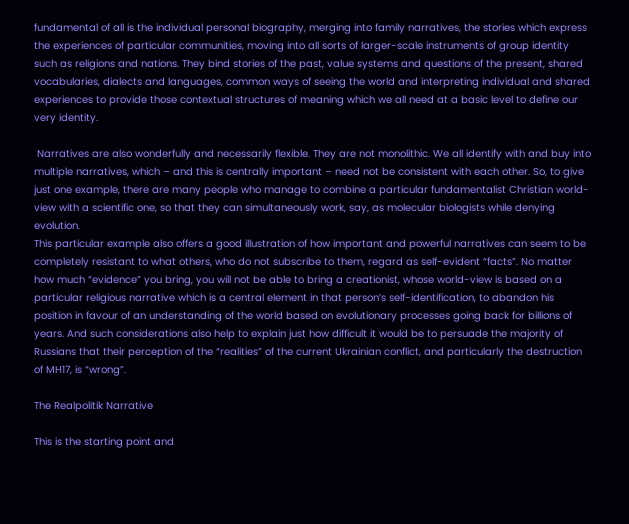fundamental of all is the individual personal biography, merging into family narratives, the stories which express the experiences of particular communities, moving into all sorts of larger-scale instruments of group identity such as religions and nations. They bind stories of the past, value systems and questions of the present, shared vocabularies, dialects and languages, common ways of seeing the world and interpreting individual and shared experiences to provide those contextual structures of meaning which we all need at a basic level to define our very identity.

 Narratives are also wonderfully and necessarily flexible. They are not monolithic. We all identify with and buy into multiple narratives, which – and this is centrally important – need not be consistent with each other. So, to give just one example, there are many people who manage to combine a particular fundamentalist Christian world-view with a scientific one, so that they can simultaneously work, say, as molecular biologists while denying evolution.
This particular example also offers a good illustration of how important and powerful narratives can seem to be completely resistant to what others, who do not subscribe to them, regard as self-evident “facts”. No matter how much “evidence” you bring, you will not be able to bring a creationist, whose world-view is based on a particular religious narrative which is a central element in that person’s self-identification, to abandon his position in favour of an understanding of the world based on evolutionary processes going back for billions of years. And such considerations also help to explain just how difficult it would be to persuade the majority of Russians that their perception of the “realities” of the current Ukrainian conflict, and particularly the destruction of MH17, is “wrong”.

The Realpolitik Narrative

This is the starting point and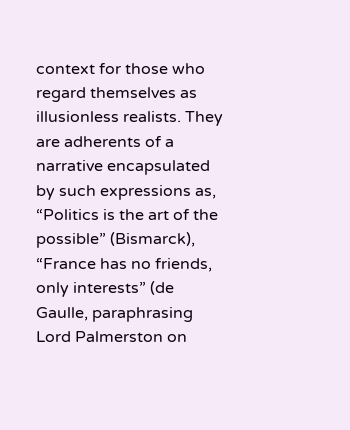context for those who regard themselves as illusionless realists. They are adherents of a narrative encapsulated by such expressions as, “Politics is the art of the possible” (Bismarck), “France has no friends, only interests” (de Gaulle, paraphrasing Lord Palmerston on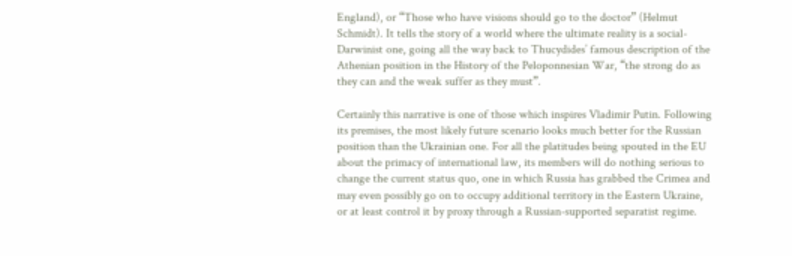England), or “Those who have visions should go to the doctor” (Helmut Schmidt). It tells the story of a world where the ultimate reality is a social-Darwinist one, going all the way back to Thucydides’ famous description of the Athenian position in the History of the Peloponnesian War, “the strong do as they can and the weak suffer as they must”.

Certainly this narrative is one of those which inspires Vladimir Putin. Following its premises, the most likely future scenario looks much better for the Russian position than the Ukrainian one. For all the platitudes being spouted in the EU about the primacy of international law, its members will do nothing serious to change the current status quo, one in which Russia has grabbed the Crimea and may even possibly go on to occupy additional territory in the Eastern Ukraine, or at least control it by proxy through a Russian-supported separatist regime.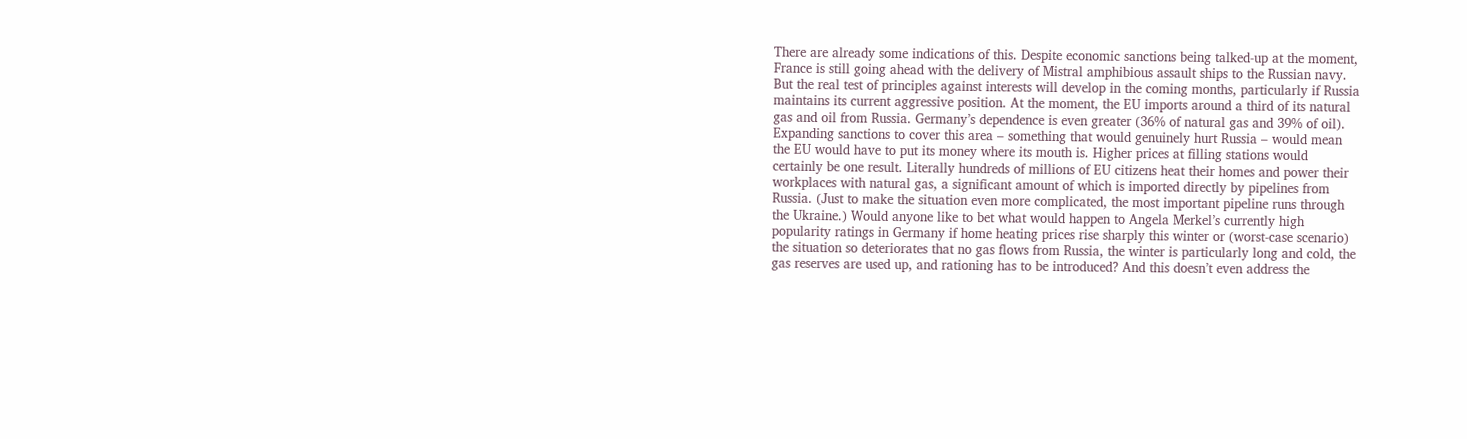There are already some indications of this. Despite economic sanctions being talked-up at the moment, France is still going ahead with the delivery of Mistral amphibious assault ships to the Russian navy. But the real test of principles against interests will develop in the coming months, particularly if Russia maintains its current aggressive position. At the moment, the EU imports around a third of its natural gas and oil from Russia. Germany’s dependence is even greater (36% of natural gas and 39% of oil). Expanding sanctions to cover this area – something that would genuinely hurt Russia – would mean the EU would have to put its money where its mouth is. Higher prices at filling stations would certainly be one result. Literally hundreds of millions of EU citizens heat their homes and power their workplaces with natural gas, a significant amount of which is imported directly by pipelines from Russia. (Just to make the situation even more complicated, the most important pipeline runs through the Ukraine.) Would anyone like to bet what would happen to Angela Merkel’s currently high popularity ratings in Germany if home heating prices rise sharply this winter or (worst-case scenario) the situation so deteriorates that no gas flows from Russia, the winter is particularly long and cold, the gas reserves are used up, and rationing has to be introduced? And this doesn’t even address the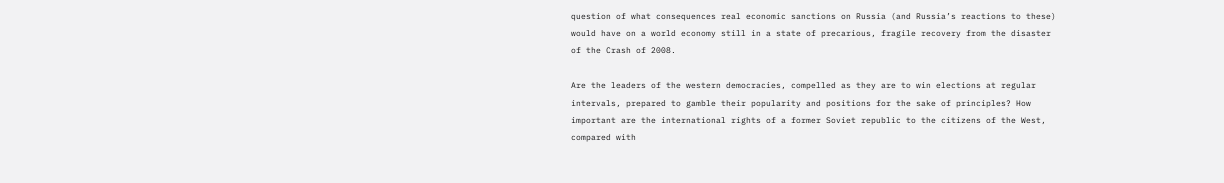question of what consequences real economic sanctions on Russia (and Russia’s reactions to these) would have on a world economy still in a state of precarious, fragile recovery from the disaster of the Crash of 2008.

Are the leaders of the western democracies, compelled as they are to win elections at regular intervals, prepared to gamble their popularity and positions for the sake of principles? How important are the international rights of a former Soviet republic to the citizens of the West, compared with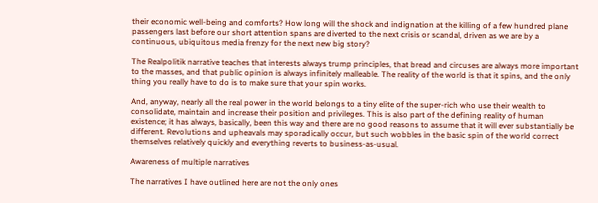their economic well-being and comforts? How long will the shock and indignation at the killing of a few hundred plane passengers last before our short attention spans are diverted to the next crisis or scandal, driven as we are by a continuous, ubiquitous media frenzy for the next new big story?

The Realpolitik narrative teaches that interests always trump principles, that bread and circuses are always more important to the masses, and that public opinion is always infinitely malleable. The reality of the world is that it spins, and the only thing you really have to do is to make sure that your spin works.

And, anyway, nearly all the real power in the world belongs to a tiny elite of the super-rich who use their wealth to consolidate, maintain and increase their position and privileges. This is also part of the defining reality of human existence; it has always, basically, been this way and there are no good reasons to assume that it will ever substantially be different. Revolutions and upheavals may sporadically occur, but such wobbles in the basic spin of the world correct themselves relatively quickly and everything reverts to business-as-usual.

Awareness of multiple narratives

The narratives I have outlined here are not the only ones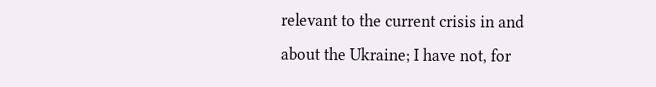relevant to the current crisis in and about the Ukraine; I have not, for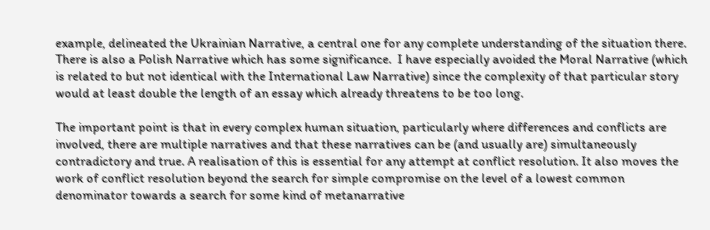example, delineated the Ukrainian Narrative, a central one for any complete understanding of the situation there. There is also a Polish Narrative which has some significance.  I have especially avoided the Moral Narrative (which is related to but not identical with the International Law Narrative) since the complexity of that particular story would at least double the length of an essay which already threatens to be too long.

The important point is that in every complex human situation, particularly where differences and conflicts are involved, there are multiple narratives and that these narratives can be (and usually are) simultaneously contradictory and true. A realisation of this is essential for any attempt at conflict resolution. It also moves the work of conflict resolution beyond the search for simple compromise on the level of a lowest common denominator towards a search for some kind of metanarrative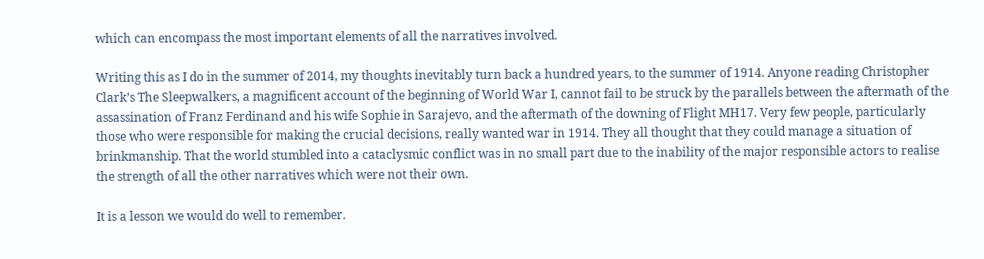which can encompass the most important elements of all the narratives involved.

Writing this as I do in the summer of 2014, my thoughts inevitably turn back a hundred years, to the summer of 1914. Anyone reading Christopher Clark’s The Sleepwalkers, a magnificent account of the beginning of World War I, cannot fail to be struck by the parallels between the aftermath of the assassination of Franz Ferdinand and his wife Sophie in Sarajevo, and the aftermath of the downing of Flight MH17. Very few people, particularly those who were responsible for making the crucial decisions, really wanted war in 1914. They all thought that they could manage a situation of brinkmanship. That the world stumbled into a cataclysmic conflict was in no small part due to the inability of the major responsible actors to realise the strength of all the other narratives which were not their own.

It is a lesson we would do well to remember.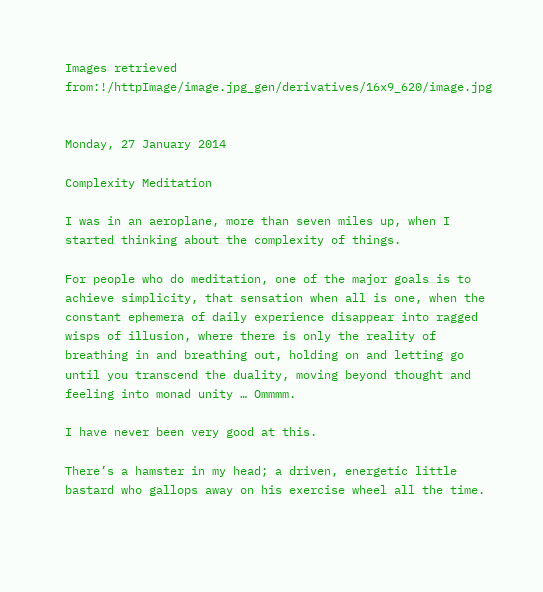Images retrieved from:!/httpImage/image.jpg_gen/derivatives/16x9_620/image.jpg


Monday, 27 January 2014

Complexity Meditation

I was in an aeroplane, more than seven miles up, when I started thinking about the complexity of things.

For people who do meditation, one of the major goals is to achieve simplicity, that sensation when all is one, when the constant ephemera of daily experience disappear into ragged wisps of illusion, where there is only the reality of breathing in and breathing out, holding on and letting go until you transcend the duality, moving beyond thought and feeling into monad unity … Ommmm.

I have never been very good at this.

There’s a hamster in my head; a driven, energetic little bastard who gallops away on his exercise wheel all the time.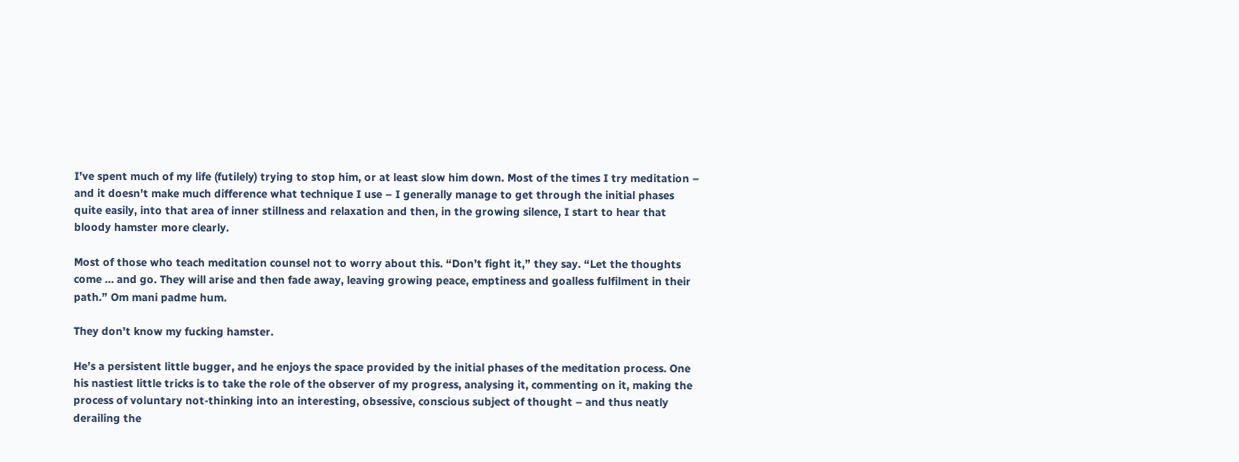I’ve spent much of my life (futilely) trying to stop him, or at least slow him down. Most of the times I try meditation – and it doesn’t make much difference what technique I use – I generally manage to get through the initial phases quite easily, into that area of inner stillness and relaxation and then, in the growing silence, I start to hear that bloody hamster more clearly.

Most of those who teach meditation counsel not to worry about this. “Don’t fight it,” they say. “Let the thoughts come … and go. They will arise and then fade away, leaving growing peace, emptiness and goalless fulfilment in their path.” Om mani padme hum.

They don’t know my fucking hamster.

He’s a persistent little bugger, and he enjoys the space provided by the initial phases of the meditation process. One his nastiest little tricks is to take the role of the observer of my progress, analysing it, commenting on it, making the process of voluntary not-thinking into an interesting, obsessive, conscious subject of thought – and thus neatly derailing the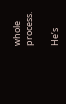whole process.

He’s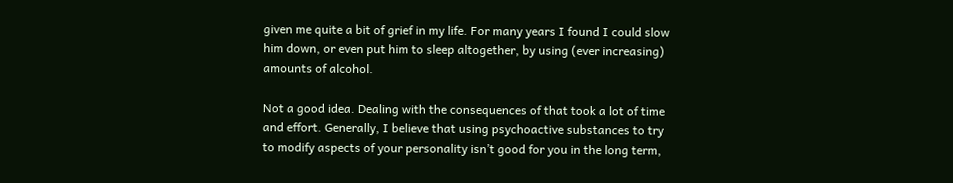given me quite a bit of grief in my life. For many years I found I could slow him down, or even put him to sleep altogether, by using (ever increasing) amounts of alcohol.

Not a good idea. Dealing with the consequences of that took a lot of time and effort. Generally, I believe that using psychoactive substances to try to modify aspects of your personality isn’t good for you in the long term,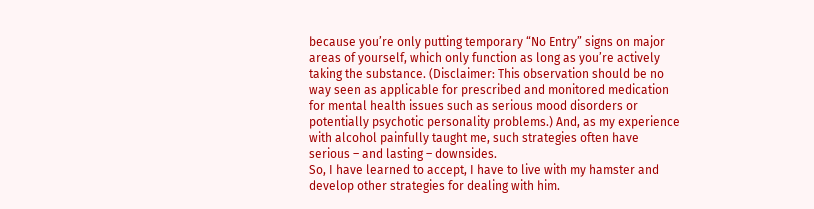because you’re only putting temporary “No Entry” signs on major areas of yourself, which only function as long as you’re actively taking the substance. (Disclaimer: This observation should be no way seen as applicable for prescribed and monitored medication for mental health issues such as serious mood disorders or potentially psychotic personality problems.) And, as my experience with alcohol painfully taught me, such strategies often have serious – and lasting – downsides.
So, I have learned to accept, I have to live with my hamster and develop other strategies for dealing with him.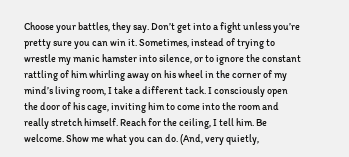Choose your battles, they say. Don’t get into a fight unless you’re pretty sure you can win it. Sometimes, instead of trying to wrestle my manic hamster into silence, or to ignore the constant rattling of him whirling away on his wheel in the corner of my mind’s living room, I take a different tack. I consciously open the door of his cage, inviting him to come into the room and really stretch himself. Reach for the ceiling, I tell him. Be welcome. Show me what you can do. (And, very quietly,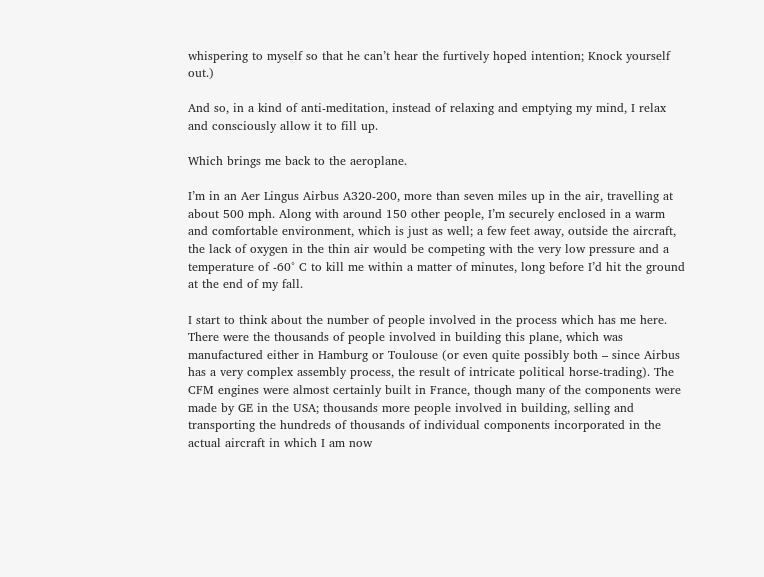whispering to myself so that he can’t hear the furtively hoped intention; Knock yourself out.)

And so, in a kind of anti-meditation, instead of relaxing and emptying my mind, I relax and consciously allow it to fill up.

Which brings me back to the aeroplane.

I’m in an Aer Lingus Airbus A320-200, more than seven miles up in the air, travelling at about 500 mph. Along with around 150 other people, I’m securely enclosed in a warm and comfortable environment, which is just as well; a few feet away, outside the aircraft, the lack of oxygen in the thin air would be competing with the very low pressure and a temperature of -60° C to kill me within a matter of minutes, long before I’d hit the ground at the end of my fall.

I start to think about the number of people involved in the process which has me here. There were the thousands of people involved in building this plane, which was manufactured either in Hamburg or Toulouse (or even quite possibly both – since Airbus has a very complex assembly process, the result of intricate political horse-trading). The CFM engines were almost certainly built in France, though many of the components were made by GE in the USA; thousands more people involved in building, selling and transporting the hundreds of thousands of individual components incorporated in the actual aircraft in which I am now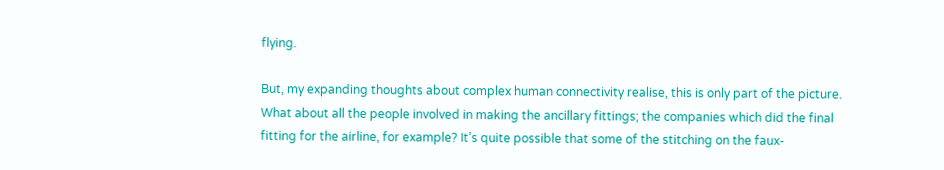flying.

But, my expanding thoughts about complex human connectivity realise, this is only part of the picture. What about all the people involved in making the ancillary fittings; the companies which did the final fitting for the airline, for example? It’s quite possible that some of the stitching on the faux-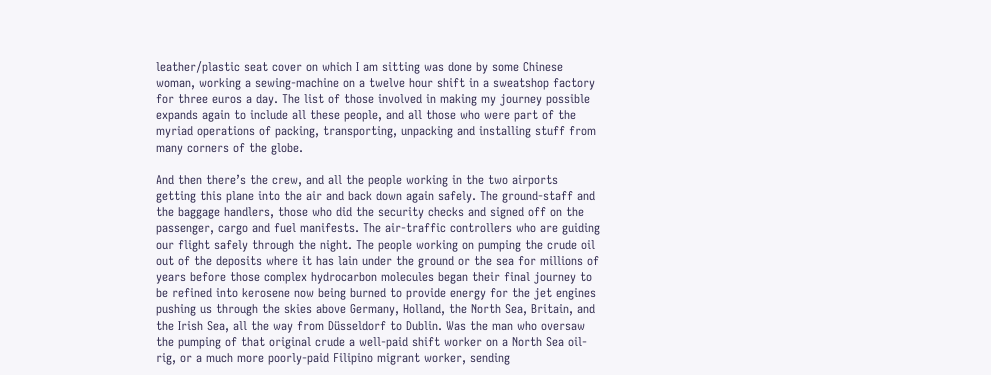leather/plastic seat cover on which I am sitting was done by some Chinese woman, working a sewing-machine on a twelve hour shift in a sweatshop factory for three euros a day. The list of those involved in making my journey possible expands again to include all these people, and all those who were part of the myriad operations of packing, transporting, unpacking and installing stuff from many corners of the globe.

And then there’s the crew, and all the people working in the two airports getting this plane into the air and back down again safely. The ground-staff and the baggage handlers, those who did the security checks and signed off on the passenger, cargo and fuel manifests. The air-traffic controllers who are guiding our flight safely through the night. The people working on pumping the crude oil out of the deposits where it has lain under the ground or the sea for millions of years before those complex hydrocarbon molecules began their final journey to be refined into kerosene now being burned to provide energy for the jet engines pushing us through the skies above Germany, Holland, the North Sea, Britain, and the Irish Sea, all the way from Düsseldorf to Dublin. Was the man who oversaw the pumping of that original crude a well-paid shift worker on a North Sea oil-rig, or a much more poorly-paid Filipino migrant worker, sending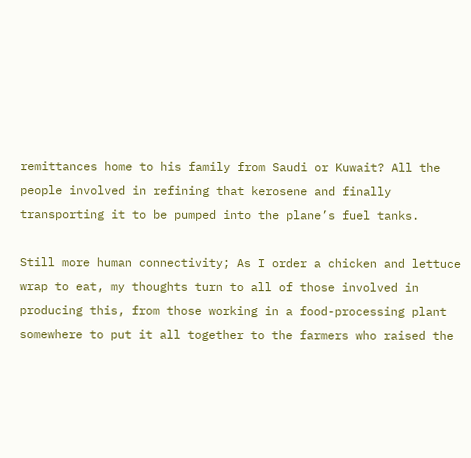remittances home to his family from Saudi or Kuwait? All the people involved in refining that kerosene and finally transporting it to be pumped into the plane’s fuel tanks.

Still more human connectivity; As I order a chicken and lettuce wrap to eat, my thoughts turn to all of those involved in producing this, from those working in a food-processing plant somewhere to put it all together to the farmers who raised the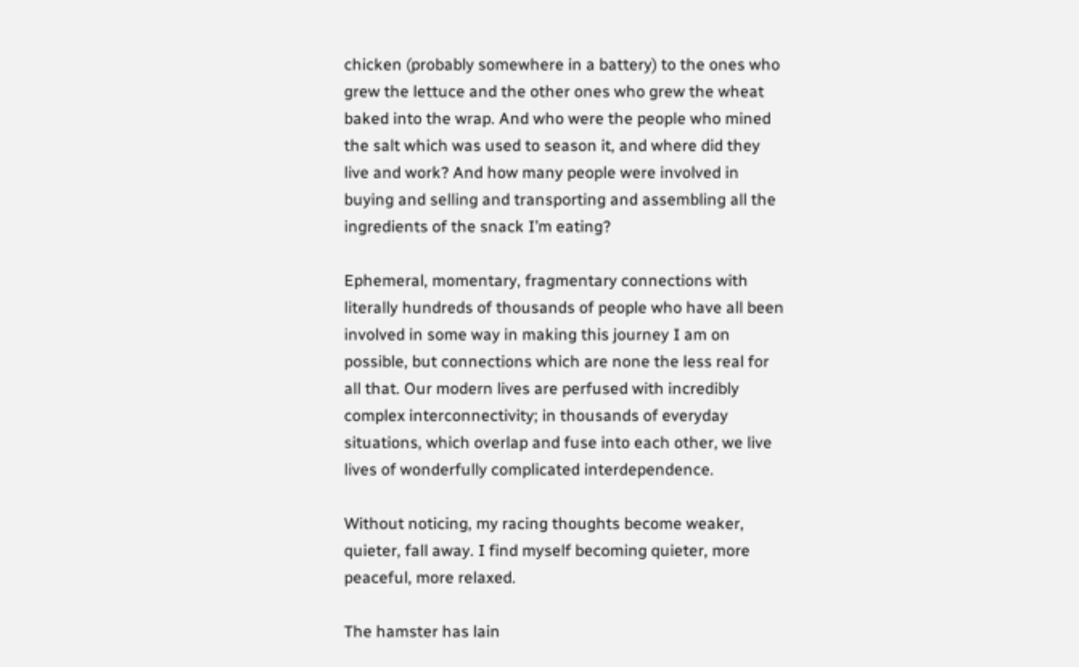chicken (probably somewhere in a battery) to the ones who grew the lettuce and the other ones who grew the wheat baked into the wrap. And who were the people who mined the salt which was used to season it, and where did they live and work? And how many people were involved in buying and selling and transporting and assembling all the ingredients of the snack I’m eating?

Ephemeral, momentary, fragmentary connections with literally hundreds of thousands of people who have all been involved in some way in making this journey I am on possible, but connections which are none the less real for all that. Our modern lives are perfused with incredibly complex interconnectivity; in thousands of everyday situations, which overlap and fuse into each other, we live lives of wonderfully complicated interdependence.

Without noticing, my racing thoughts become weaker, quieter, fall away. I find myself becoming quieter, more peaceful, more relaxed.

The hamster has lain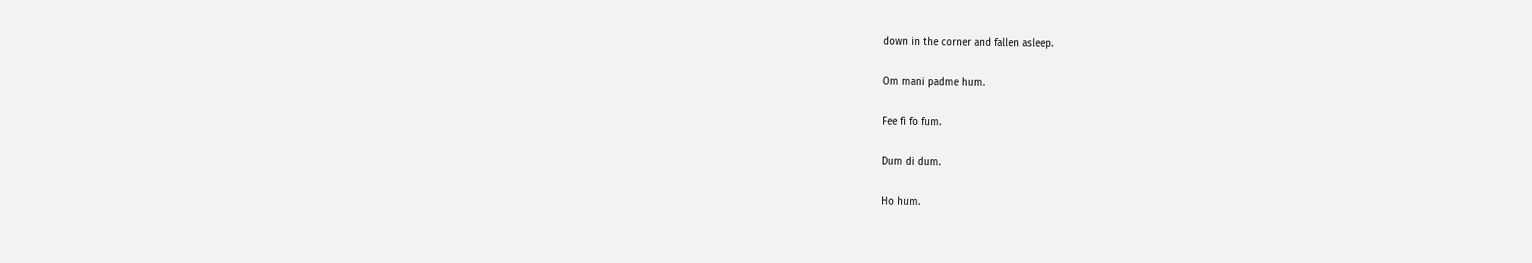down in the corner and fallen asleep.

Om mani padme hum.

Fee fi fo fum.

Dum di dum.

Ho hum.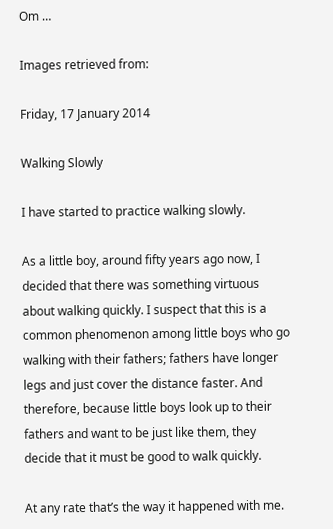Om …

Images retrieved from:

Friday, 17 January 2014

Walking Slowly

I have started to practice walking slowly.

As a little boy, around fifty years ago now, I decided that there was something virtuous about walking quickly. I suspect that this is a common phenomenon among little boys who go walking with their fathers; fathers have longer legs and just cover the distance faster. And therefore, because little boys look up to their fathers and want to be just like them, they decide that it must be good to walk quickly.

At any rate that’s the way it happened with me.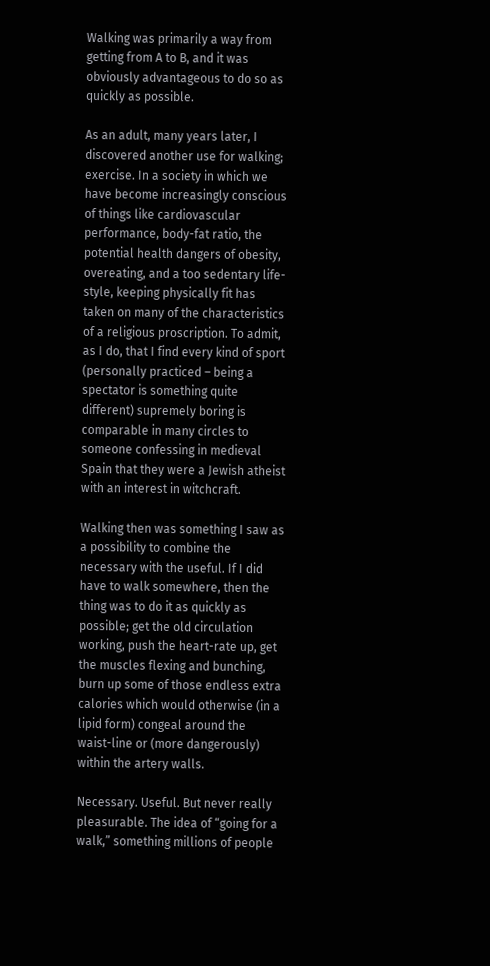Walking was primarily a way from getting from A to B, and it was obviously advantageous to do so as quickly as possible.

As an adult, many years later, I discovered another use for walking; exercise. In a society in which we have become increasingly conscious of things like cardiovascular performance, body-fat ratio, the potential health dangers of obesity, overeating, and a too sedentary life-style, keeping physically fit has taken on many of the characteristics of a religious proscription. To admit, as I do, that I find every kind of sport (personally practiced – being a spectator is something quite different) supremely boring is comparable in many circles to someone confessing in medieval Spain that they were a Jewish atheist with an interest in witchcraft.

Walking then was something I saw as a possibility to combine the necessary with the useful. If I did have to walk somewhere, then the thing was to do it as quickly as possible; get the old circulation working, push the heart-rate up, get the muscles flexing and bunching, burn up some of those endless extra calories which would otherwise (in a lipid form) congeal around the waist-line or (more dangerously) within the artery walls.

Necessary. Useful. But never really pleasurable. The idea of “going for a walk,” something millions of people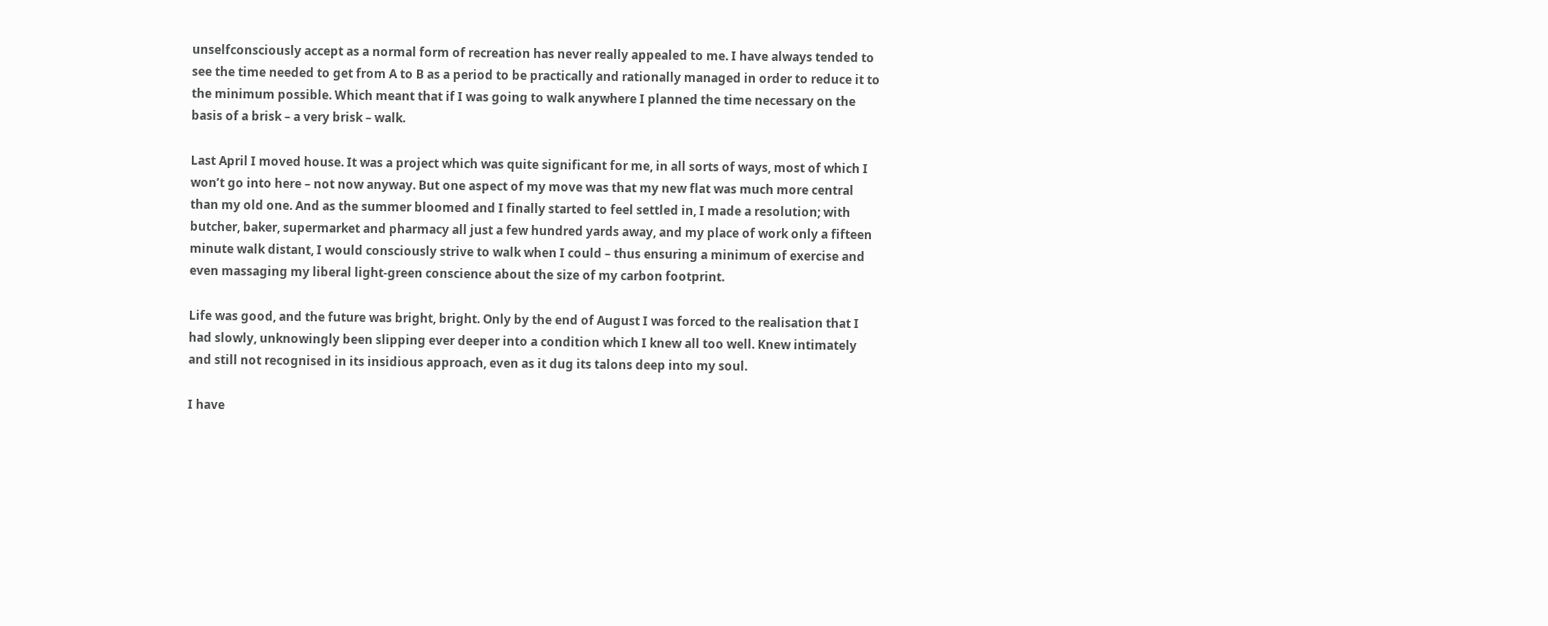unselfconsciously accept as a normal form of recreation has never really appealed to me. I have always tended to see the time needed to get from A to B as a period to be practically and rationally managed in order to reduce it to the minimum possible. Which meant that if I was going to walk anywhere I planned the time necessary on the basis of a brisk – a very brisk – walk.

Last April I moved house. It was a project which was quite significant for me, in all sorts of ways, most of which I won’t go into here – not now anyway. But one aspect of my move was that my new flat was much more central than my old one. And as the summer bloomed and I finally started to feel settled in, I made a resolution; with butcher, baker, supermarket and pharmacy all just a few hundred yards away, and my place of work only a fifteen minute walk distant, I would consciously strive to walk when I could – thus ensuring a minimum of exercise and even massaging my liberal light-green conscience about the size of my carbon footprint.

Life was good, and the future was bright, bright. Only by the end of August I was forced to the realisation that I had slowly, unknowingly been slipping ever deeper into a condition which I knew all too well. Knew intimately and still not recognised in its insidious approach, even as it dug its talons deep into my soul.

I have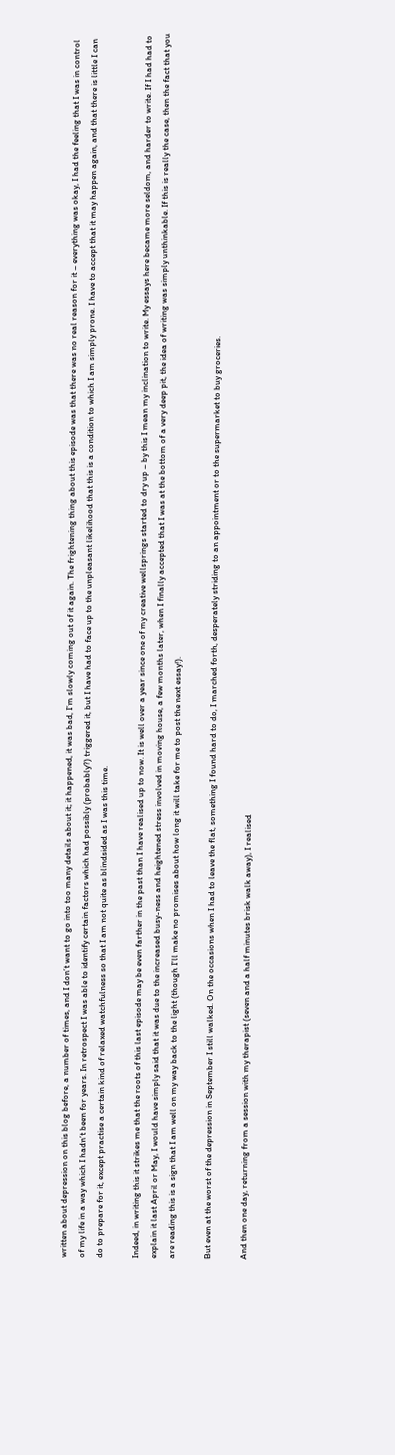written about depression on this blog before, a number of times, and I don’t want to go into too many details about it; it happened, it was bad, I’m slowly coming out of it again. The frightening thing about this episode was that there was no real reason for it – everything was okay, I had the feeling that I was in control of my life in a way which I hadn’t been for years. In retrospect I was able to identify certain factors which had possibly (probably?) triggered it, but I have had to face up to the unpleasant likelihood that this is a condition to which I am simply prone. I have to accept that it may happen again, and that there is little I can do to prepare for it, except practise a certain kind of relaxed watchfulness so that I am not quite as blindsided as I was this time.

Indeed, in writing this it strikes me that the roots of this last episode may be even farther in the past than I have realised up to now. It is well over a year since one of my creative wellsprings started to dry up – by this I mean my inclination to write. My essays here became more seldom, and harder to write. If I had had to explain it last April or May, I would have simply said that it was due to the increased busy-ness and heightened stress involved in moving house, a few months later, when I finally accepted that I was at the bottom of a very deep pit, the idea of writing was simply unthinkable. If this is really the case, then the fact that you are reading this is a sign that I am well on my way back to the light (though I’ll make no promises about how long it will take for me to post the next essay!).

But even at the worst of the depression in September I still walked. On the occasions when I had to leave the flat, something I found hard to do, I marched forth, desperately striding to an appointment or to the supermarket to buy groceries.

And then one day, returning from a session with my therapist (seven and a half minutes brisk walk away), I realised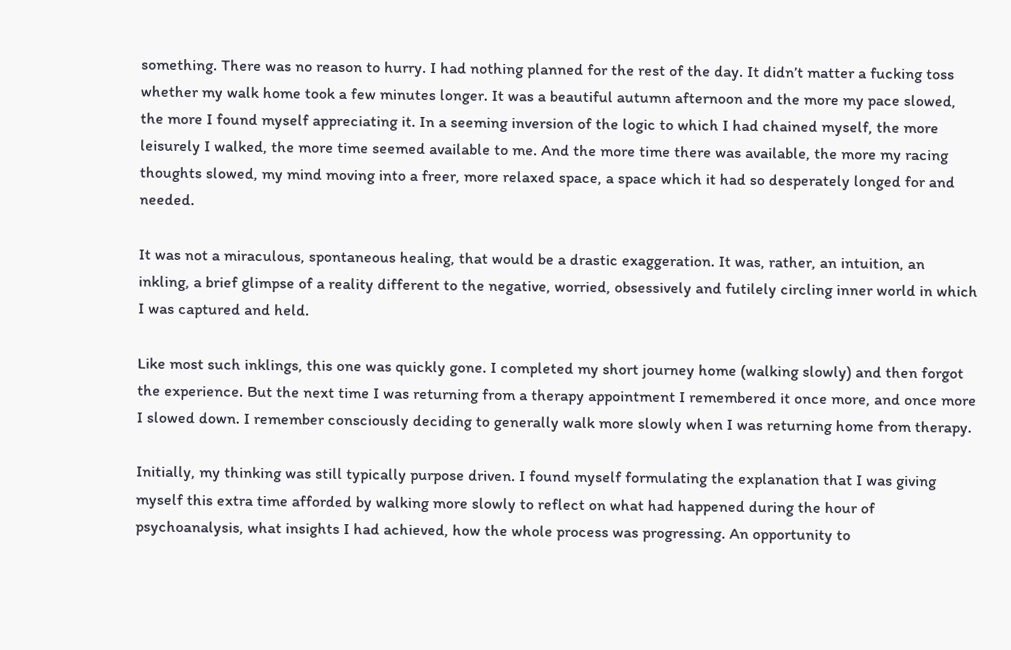something. There was no reason to hurry. I had nothing planned for the rest of the day. It didn’t matter a fucking toss whether my walk home took a few minutes longer. It was a beautiful autumn afternoon and the more my pace slowed, the more I found myself appreciating it. In a seeming inversion of the logic to which I had chained myself, the more leisurely I walked, the more time seemed available to me. And the more time there was available, the more my racing thoughts slowed, my mind moving into a freer, more relaxed space, a space which it had so desperately longed for and needed.

It was not a miraculous, spontaneous healing, that would be a drastic exaggeration. It was, rather, an intuition, an inkling, a brief glimpse of a reality different to the negative, worried, obsessively and futilely circling inner world in which I was captured and held.

Like most such inklings, this one was quickly gone. I completed my short journey home (walking slowly) and then forgot the experience. But the next time I was returning from a therapy appointment I remembered it once more, and once more I slowed down. I remember consciously deciding to generally walk more slowly when I was returning home from therapy.

Initially, my thinking was still typically purpose driven. I found myself formulating the explanation that I was giving myself this extra time afforded by walking more slowly to reflect on what had happened during the hour of psychoanalysis, what insights I had achieved, how the whole process was progressing. An opportunity to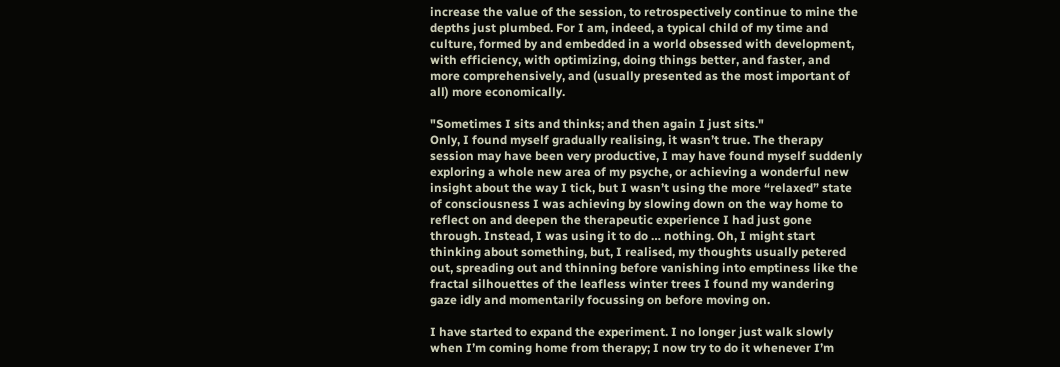increase the value of the session, to retrospectively continue to mine the depths just plumbed. For I am, indeed, a typical child of my time and culture, formed by and embedded in a world obsessed with development, with efficiency, with optimizing, doing things better, and faster, and more comprehensively, and (usually presented as the most important of all) more economically.

"Sometimes I sits and thinks; and then again I just sits."
Only, I found myself gradually realising, it wasn’t true. The therapy session may have been very productive, I may have found myself suddenly exploring a whole new area of my psyche, or achieving a wonderful new insight about the way I tick, but I wasn’t using the more “relaxed” state of consciousness I was achieving by slowing down on the way home to reflect on and deepen the therapeutic experience I had just gone through. Instead, I was using it to do … nothing. Oh, I might start thinking about something, but, I realised, my thoughts usually petered out, spreading out and thinning before vanishing into emptiness like the fractal silhouettes of the leafless winter trees I found my wandering gaze idly and momentarily focussing on before moving on.

I have started to expand the experiment. I no longer just walk slowly when I’m coming home from therapy; I now try to do it whenever I’m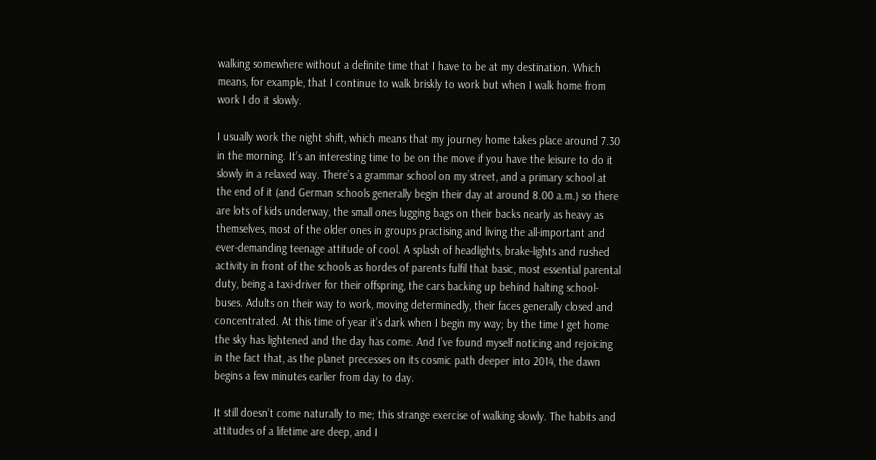walking somewhere without a definite time that I have to be at my destination. Which means, for example, that I continue to walk briskly to work but when I walk home from work I do it slowly.

I usually work the night shift, which means that my journey home takes place around 7.30 in the morning. It’s an interesting time to be on the move if you have the leisure to do it slowly in a relaxed way. There’s a grammar school on my street, and a primary school at the end of it (and German schools generally begin their day at around 8.00 a.m.) so there are lots of kids underway, the small ones lugging bags on their backs nearly as heavy as themselves, most of the older ones in groups practising and living the all-important and ever-demanding teenage attitude of cool. A splash of headlights, brake-lights and rushed activity in front of the schools as hordes of parents fulfil that basic, most essential parental duty, being a taxi-driver for their offspring, the cars backing up behind halting school-buses. Adults on their way to work, moving determinedly, their faces generally closed and concentrated. At this time of year it’s dark when I begin my way; by the time I get home the sky has lightened and the day has come. And I’ve found myself noticing and rejoicing in the fact that, as the planet precesses on its cosmic path deeper into 2014, the dawn begins a few minutes earlier from day to day.

It still doesn’t come naturally to me; this strange exercise of walking slowly. The habits and attitudes of a lifetime are deep, and I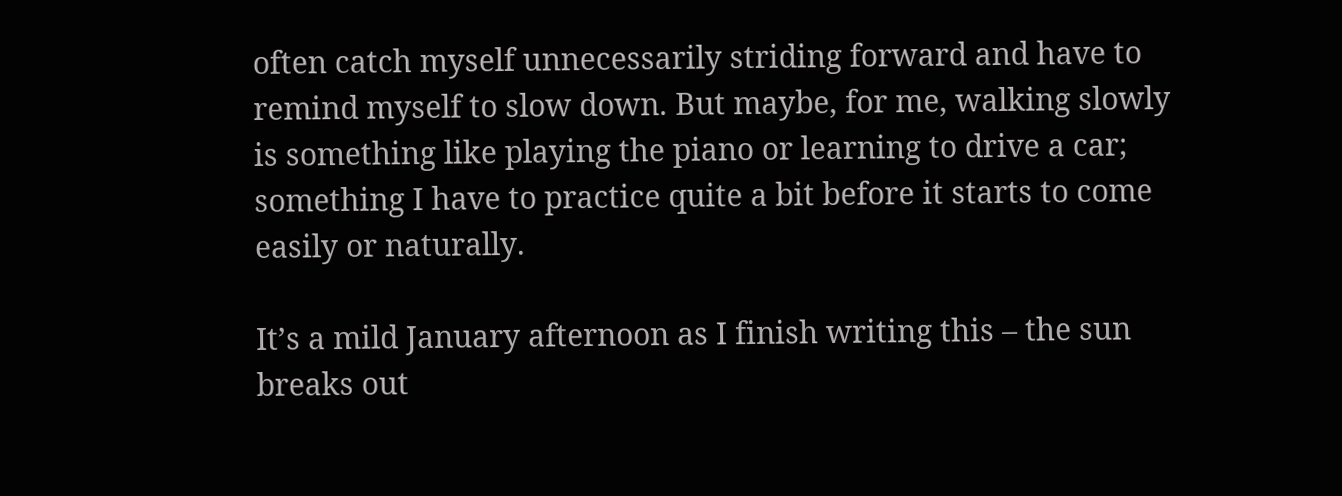often catch myself unnecessarily striding forward and have to remind myself to slow down. But maybe, for me, walking slowly is something like playing the piano or learning to drive a car; something I have to practice quite a bit before it starts to come easily or naturally.

It’s a mild January afternoon as I finish writing this – the sun breaks out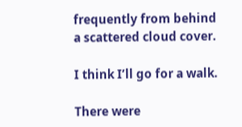frequently from behind a scattered cloud cover.

I think I’ll go for a walk.

There were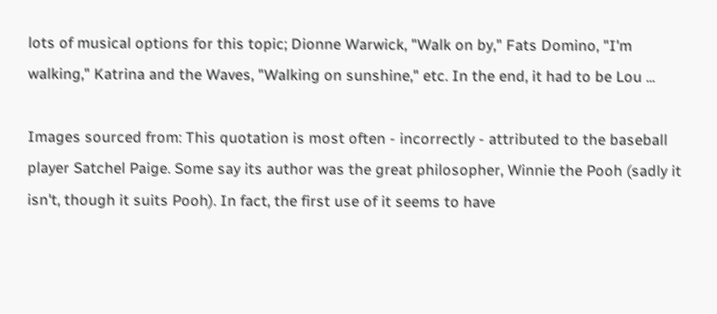lots of musical options for this topic; Dionne Warwick, "Walk on by," Fats Domino, "I'm walking," Katrina and the Waves, "Walking on sunshine," etc. In the end, it had to be Lou ...

Images sourced from: This quotation is most often - incorrectly - attributed to the baseball player Satchel Paige. Some say its author was the great philosopher, Winnie the Pooh (sadly it isn't, though it suits Pooh). In fact, the first use of it seems to have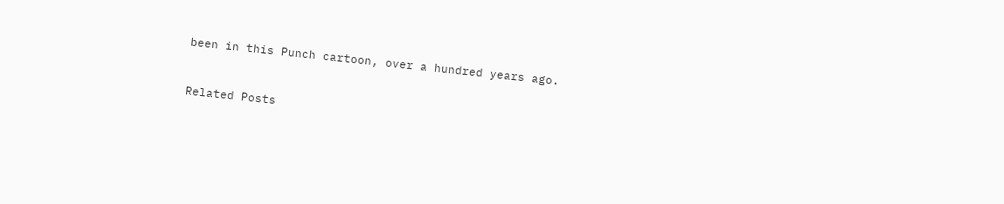been in this Punch cartoon, over a hundred years ago.


Related Posts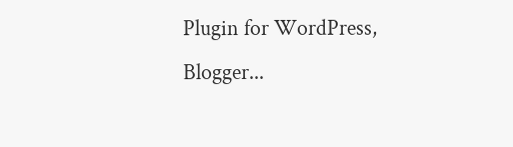Plugin for WordPress, Blogger...